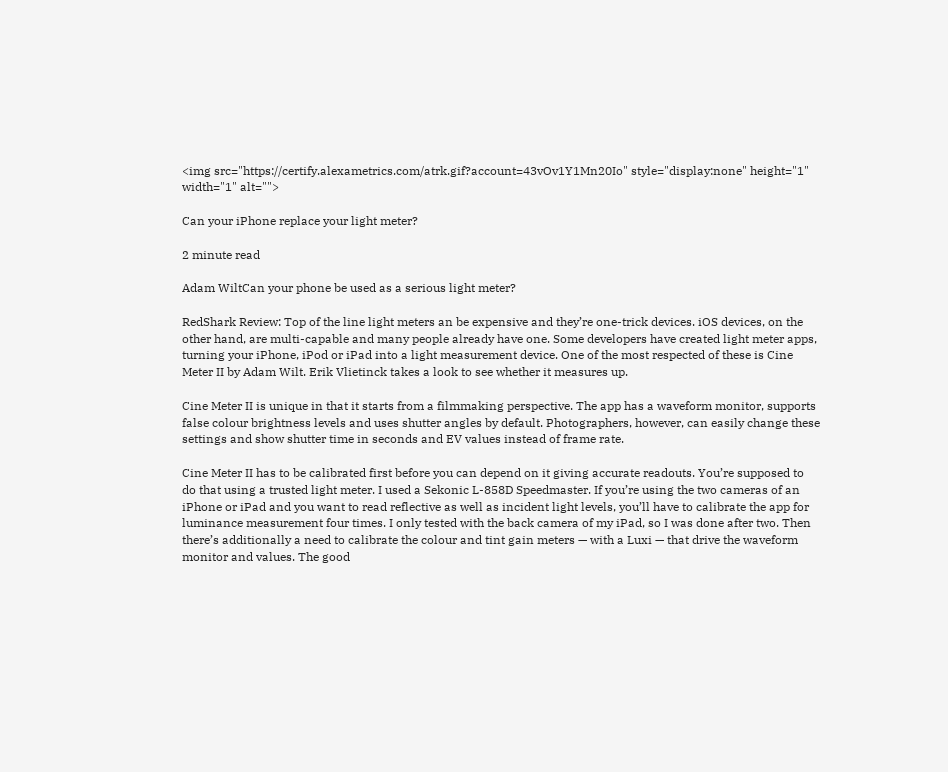<img src="https://certify.alexametrics.com/atrk.gif?account=43vOv1Y1Mn20Io" style="display:none" height="1" width="1" alt="">

Can your iPhone replace your light meter?

2 minute read

Adam WiltCan your phone be used as a serious light meter?

RedShark Review: Top of the line light meters an be expensive and they’re one-trick devices. iOS devices, on the other hand, are multi-capable and many people already have one. Some developers have created light meter apps, turning your iPhone, iPod or iPad into a light measurement device. One of the most respected of these is Cine Meter II by Adam Wilt. Erik Vlietinck takes a look to see whether it measures up.

Cine Meter II is unique in that it starts from a filmmaking perspective. The app has a waveform monitor, supports false colour brightness levels and uses shutter angles by default. Photographers, however, can easily change these settings and show shutter time in seconds and EV values instead of frame rate.

Cine Meter II has to be calibrated first before you can depend on it giving accurate readouts. You’re supposed to do that using a trusted light meter. I used a Sekonic L-858D Speedmaster. If you’re using the two cameras of an iPhone or iPad and you want to read reflective as well as incident light levels, you’ll have to calibrate the app for luminance measurement four times. I only tested with the back camera of my iPad, so I was done after two. Then there’s additionally a need to calibrate the colour and tint gain meters — with a Luxi — that drive the waveform monitor and values. The good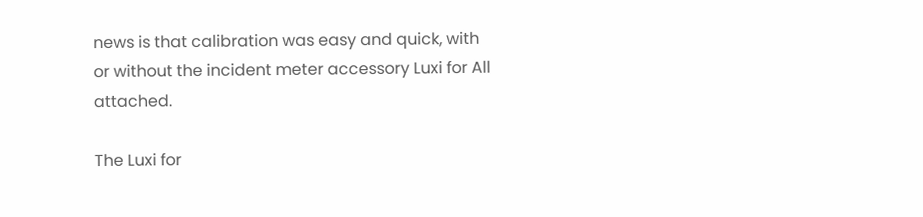news is that calibration was easy and quick, with or without the incident meter accessory Luxi for All attached.

The Luxi for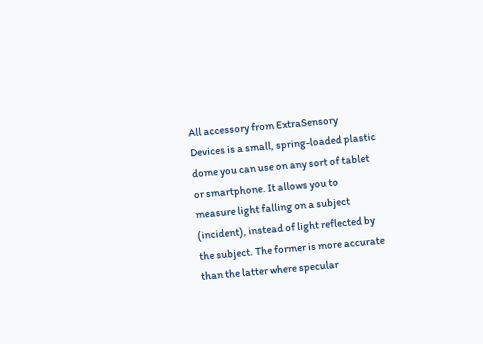All accessory from ExtraSensory Devices is a small, spring-loaded plastic dome you can use on any sort of tablet or smartphone. It allows you to measure light falling on a subject (incident), instead of light reflected by the subject. The former is more accurate than the latter where specular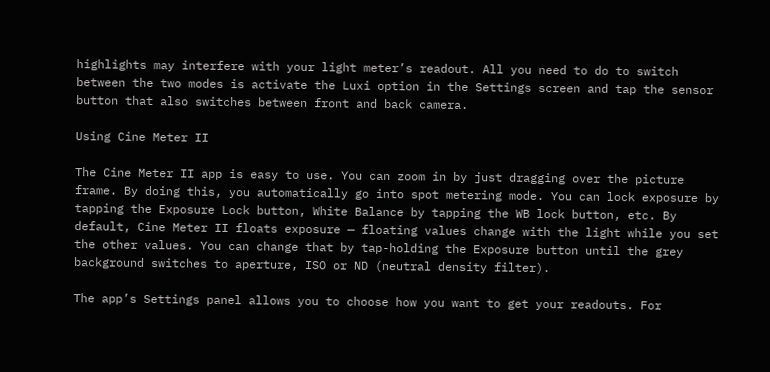highlights may interfere with your light meter’s readout. All you need to do to switch between the two modes is activate the Luxi option in the Settings screen and tap the sensor button that also switches between front and back camera.

Using Cine Meter II

The Cine Meter II app is easy to use. You can zoom in by just dragging over the picture frame. By doing this, you automatically go into spot metering mode. You can lock exposure by tapping the Exposure Lock button, White Balance by tapping the WB lock button, etc. By default, Cine Meter II floats exposure — floating values change with the light while you set the other values. You can change that by tap-holding the Exposure button until the grey background switches to aperture, ISO or ND (neutral density filter).

The app’s Settings panel allows you to choose how you want to get your readouts. For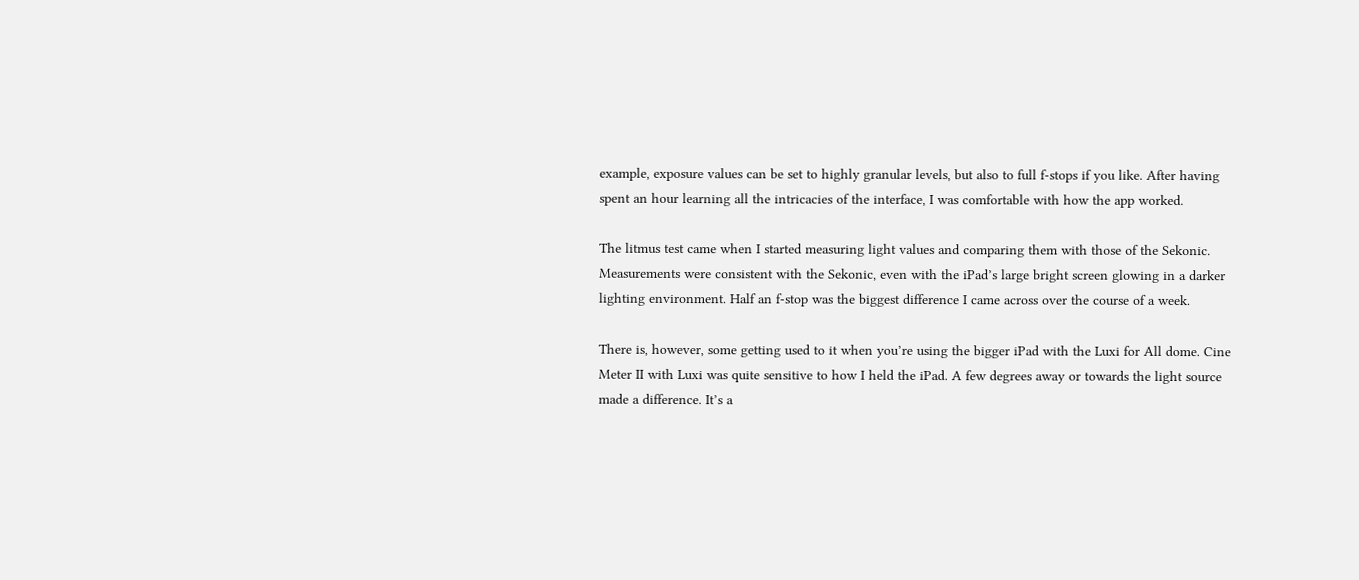example, exposure values can be set to highly granular levels, but also to full f-stops if you like. After having spent an hour learning all the intricacies of the interface, I was comfortable with how the app worked.

The litmus test came when I started measuring light values and comparing them with those of the Sekonic. Measurements were consistent with the Sekonic, even with the iPad’s large bright screen glowing in a darker lighting environment. Half an f-stop was the biggest difference I came across over the course of a week.

There is, however, some getting used to it when you’re using the bigger iPad with the Luxi for All dome. Cine Meter II with Luxi was quite sensitive to how I held the iPad. A few degrees away or towards the light source made a difference. It’s a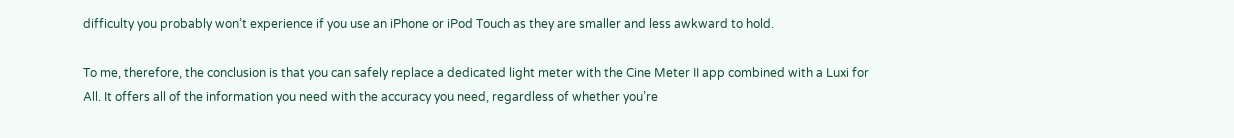difficulty you probably won’t experience if you use an iPhone or iPod Touch as they are smaller and less awkward to hold.

To me, therefore, the conclusion is that you can safely replace a dedicated light meter with the Cine Meter II app combined with a Luxi for All. It offers all of the information you need with the accuracy you need, regardless of whether you’re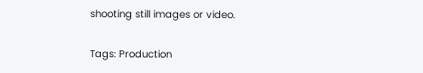shooting still images or video.

Tags: Production